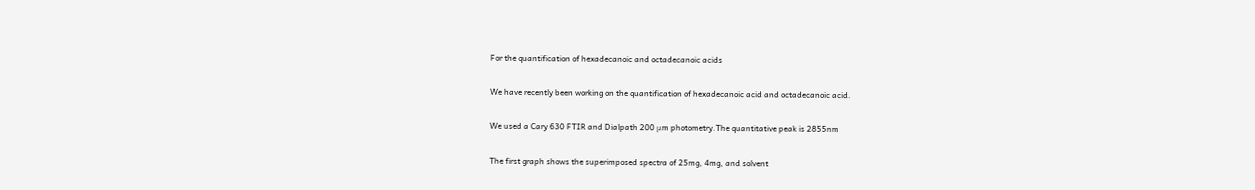For the quantification of hexadecanoic and octadecanoic acids

We have recently been working on the quantification of hexadecanoic acid and octadecanoic acid.

We used a Cary 630 FTIR and Dialpath 200 μm photometry.The quantitative peak is 2855nm

The first graph shows the superimposed spectra of 25mg, 4mg, and solvent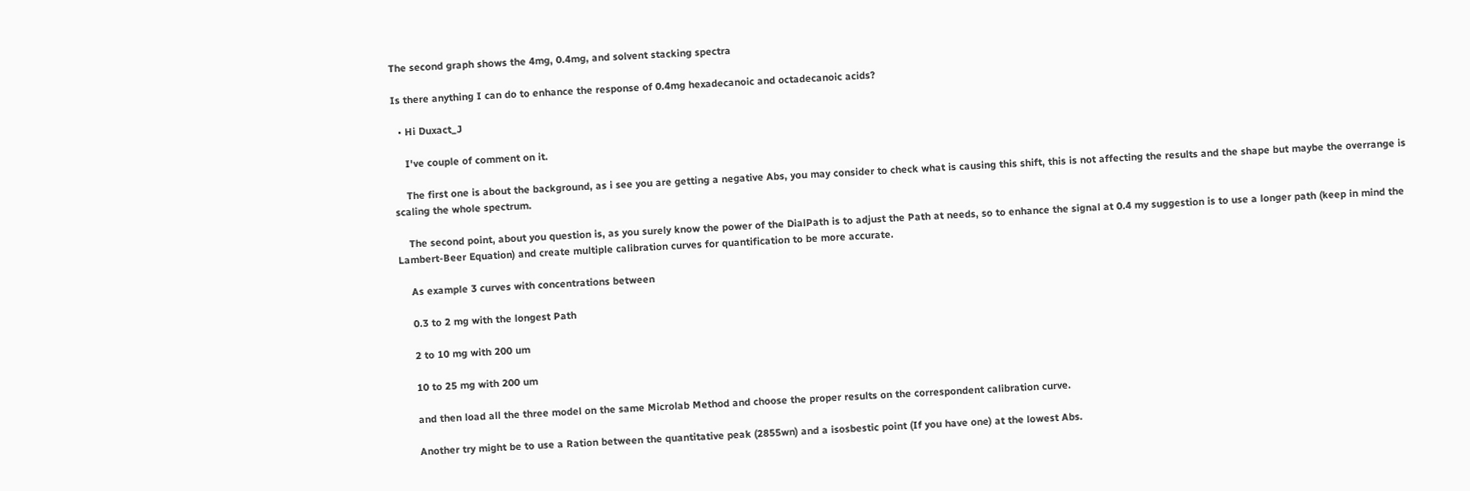The second graph shows the 4mg, 0.4mg, and solvent stacking spectra

Is there anything I can do to enhance the response of 0.4mg hexadecanoic and octadecanoic acids?

  • Hi Duxact_J

    I've couple of comment on it.

    The first one is about the background, as i see you are getting a negative Abs, you may consider to check what is causing this shift, this is not affecting the results and the shape but maybe the overrange is scaling the whole spectrum.

    The second point, about you question is, as you surely know the power of the DialPath is to adjust the Path at needs, so to enhance the signal at 0.4 my suggestion is to use a longer path (keep in mind the Lambert-Beer Equation) and create multiple calibration curves for quantification to be more accurate.

    As example 3 curves with concentrations between

    0.3 to 2 mg with the longest Path

    2 to 10 mg with 200 um

    10 to 25 mg with 200 um

    and then load all the three model on the same Microlab Method and choose the proper results on the correspondent calibration curve.

    Another try might be to use a Ration between the quantitative peak (2855wn) and a isosbestic point (If you have one) at the lowest Abs.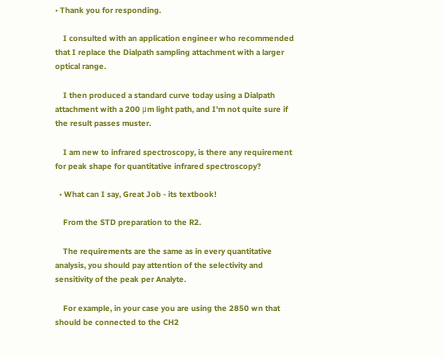• Thank you for responding.

    I consulted with an application engineer who recommended that I replace the Dialpath sampling attachment with a larger optical range.

    I then produced a standard curve today using a Dialpath attachment with a 200 μm light path, and I'm not quite sure if the result passes muster.

    I am new to infrared spectroscopy, is there any requirement for peak shape for quantitative infrared spectroscopy?

  • What can I say, Great Job - its textbook!

    From the STD preparation to the R2.

    The requirements are the same as in every quantitative analysis, you should pay attention of the selectivity and sensitivity of the peak per Analyte.

    For example, in your case you are using the 2850 wn that should be connected to the CH2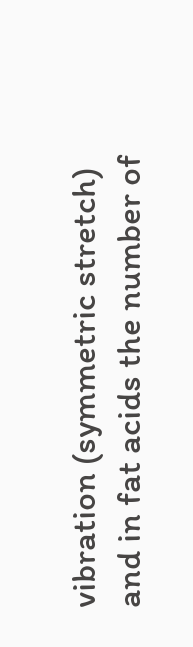vibration (symmetric stretch) and in fat acids the number of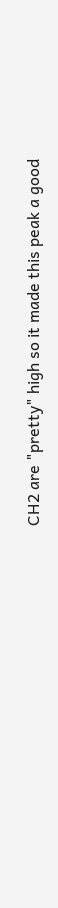CH2 are "pretty" high so it made this peak a good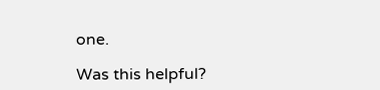one.

Was this helpful?